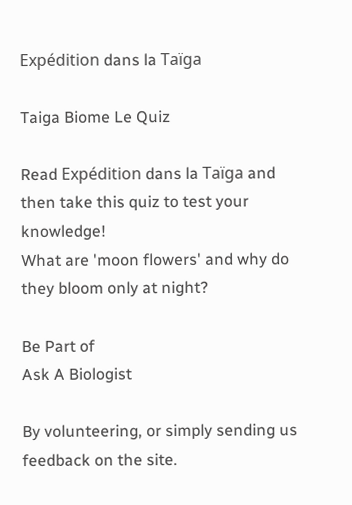Expédition dans la Taïga

Taiga Biome Le Quiz

Read Expédition dans la Taïga and then take this quiz to test your knowledge!
What are 'moon flowers' and why do they bloom only at night?

Be Part of
Ask A Biologist

By volunteering, or simply sending us feedback on the site.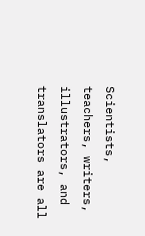Scientists, teachers, writers, illustrators, and translators are all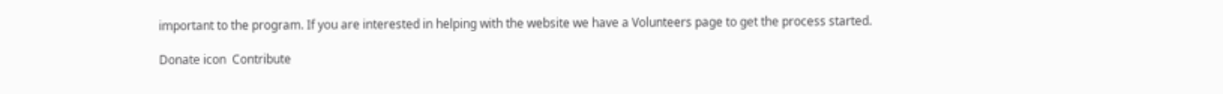important to the program. If you are interested in helping with the website we have a Volunteers page to get the process started.

Donate icon  Contribute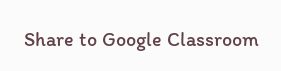Share to Google Classroom